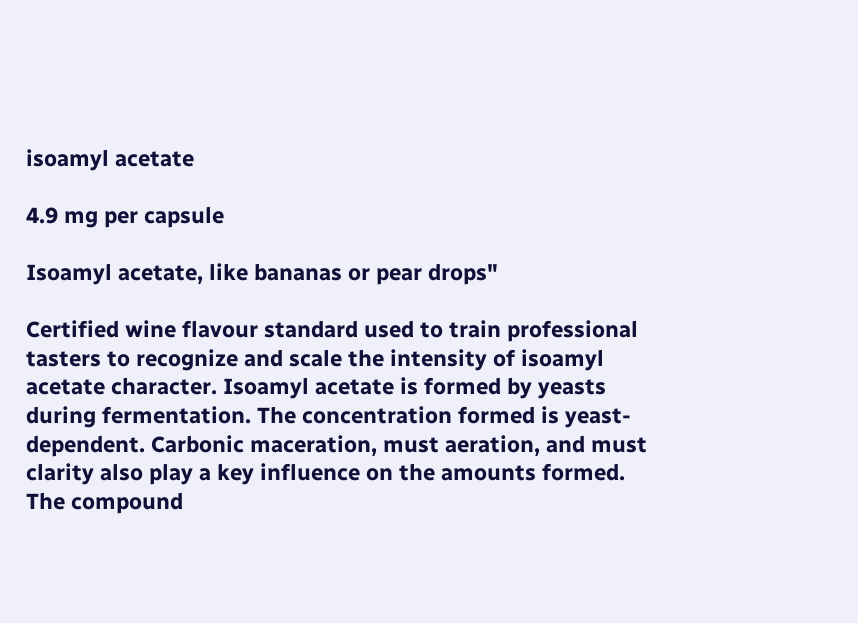isoamyl acetate

4.9 mg per capsule

Isoamyl acetate, like bananas or pear drops"

Certified wine flavour standard used to train professional tasters to recognize and scale the intensity of isoamyl acetate character. Isoamyl acetate is formed by yeasts during fermentation. The concentration formed is yeast-dependent. Carbonic maceration, must aeration, and must clarity also play a key influence on the amounts formed. The compound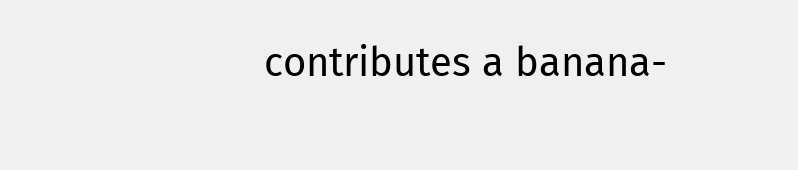contributes a banana-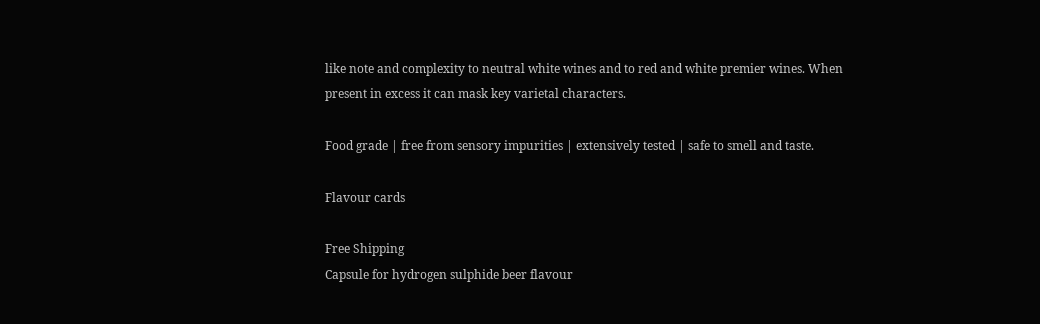like note and complexity to neutral white wines and to red and white premier wines. When present in excess it can mask key varietal characters.

Food grade | free from sensory impurities | extensively tested | safe to smell and taste.

Flavour cards

Free Shipping
Capsule for hydrogen sulphide beer flavour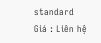standard
Giá : Liên hệ